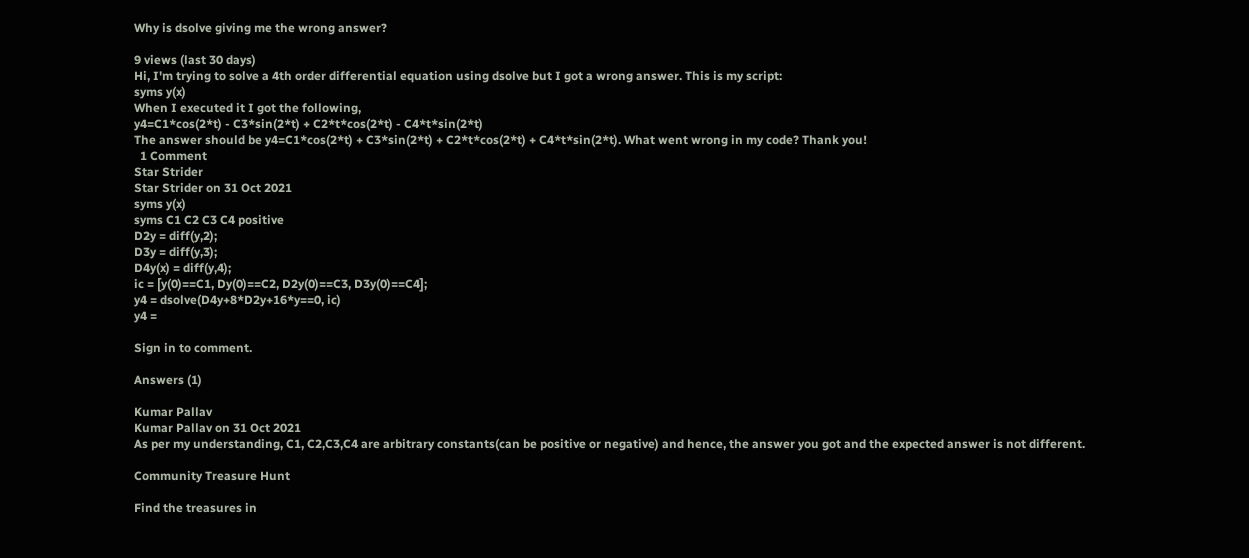Why is dsolve giving me the wrong answer?

9 views (last 30 days)
Hi, I'm trying to solve a 4th order differential equation using dsolve but I got a wrong answer. This is my script:
syms y(x)
When I executed it I got the following,
y4=C1*cos(2*t) - C3*sin(2*t) + C2*t*cos(2*t) - C4*t*sin(2*t)
The answer should be y4=C1*cos(2*t) + C3*sin(2*t) + C2*t*cos(2*t) + C4*t*sin(2*t). What went wrong in my code? Thank you!
  1 Comment
Star Strider
Star Strider on 31 Oct 2021
syms y(x)
syms C1 C2 C3 C4 positive
D2y = diff(y,2);
D3y = diff(y,3);
D4y(x) = diff(y,4);
ic = [y(0)==C1, Dy(0)==C2, D2y(0)==C3, D3y(0)==C4];
y4 = dsolve(D4y+8*D2y+16*y==0, ic)
y4 =

Sign in to comment.

Answers (1)

Kumar Pallav
Kumar Pallav on 31 Oct 2021
As per my understanding, C1, C2,C3,C4 are arbitrary constants(can be positive or negative) and hence, the answer you got and the expected answer is not different.

Community Treasure Hunt

Find the treasures in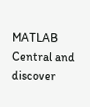MATLAB Central and discover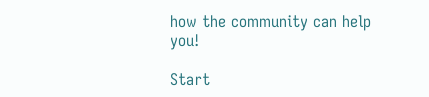how the community can help you!

Start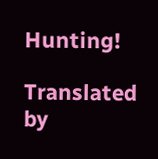Hunting!

Translated by